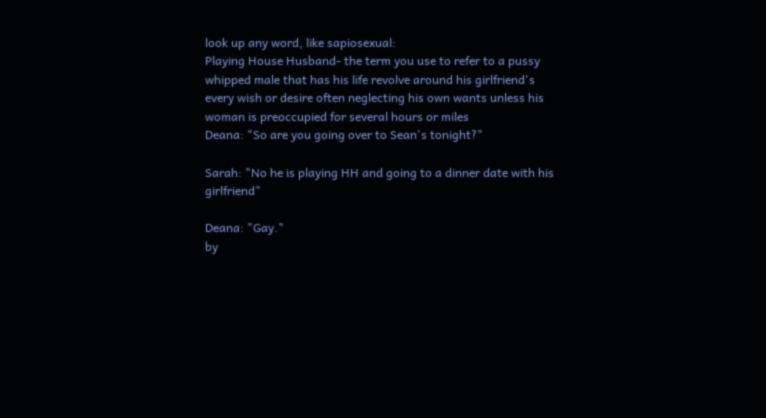look up any word, like sapiosexual:
Playing House Husband- the term you use to refer to a pussy whipped male that has his life revolve around his girlfriend's every wish or desire often neglecting his own wants unless his woman is preoccupied for several hours or miles
Deana: "So are you going over to Sean's tonight?"

Sarah: "No he is playing HH and going to a dinner date with his girlfriend"

Deana: "Gay."
by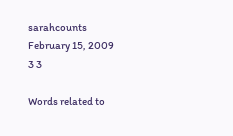sarahcounts February 15, 2009
3 3

Words related to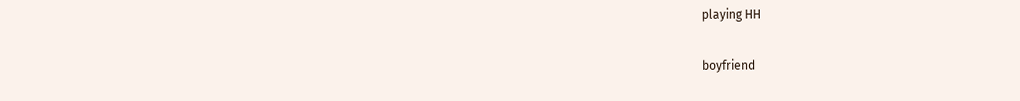playing HH

boyfriend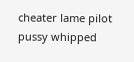cheater lame pilot pussy whipped